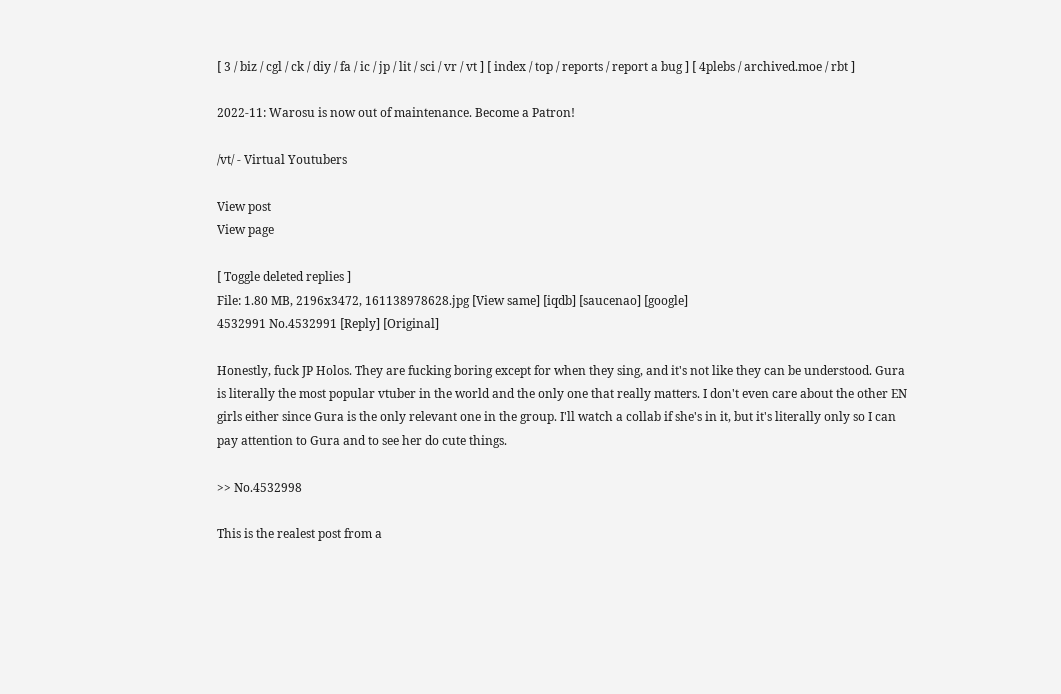[ 3 / biz / cgl / ck / diy / fa / ic / jp / lit / sci / vr / vt ] [ index / top / reports / report a bug ] [ 4plebs / archived.moe / rbt ]

2022-11: Warosu is now out of maintenance. Become a Patron!

/vt/ - Virtual Youtubers

View post
View page

[ Toggle deleted replies ]
File: 1.80 MB, 2196x3472, 161138978628.jpg [View same] [iqdb] [saucenao] [google]
4532991 No.4532991 [Reply] [Original]

Honestly, fuck JP Holos. They are fucking boring except for when they sing, and it's not like they can be understood. Gura is literally the most popular vtuber in the world and the only one that really matters. I don't even care about the other EN girls either since Gura is the only relevant one in the group. I'll watch a collab if she's in it, but it's literally only so I can pay attention to Gura and to see her do cute things.

>> No.4532998

This is the realest post from a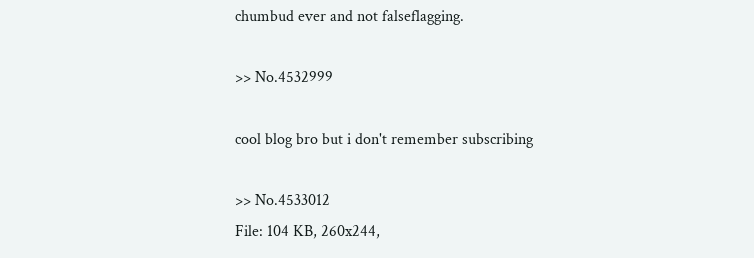chumbud ever and not falseflagging.

>> No.4532999

cool blog bro but i don't remember subscribing

>> No.4533012
File: 104 KB, 260x244,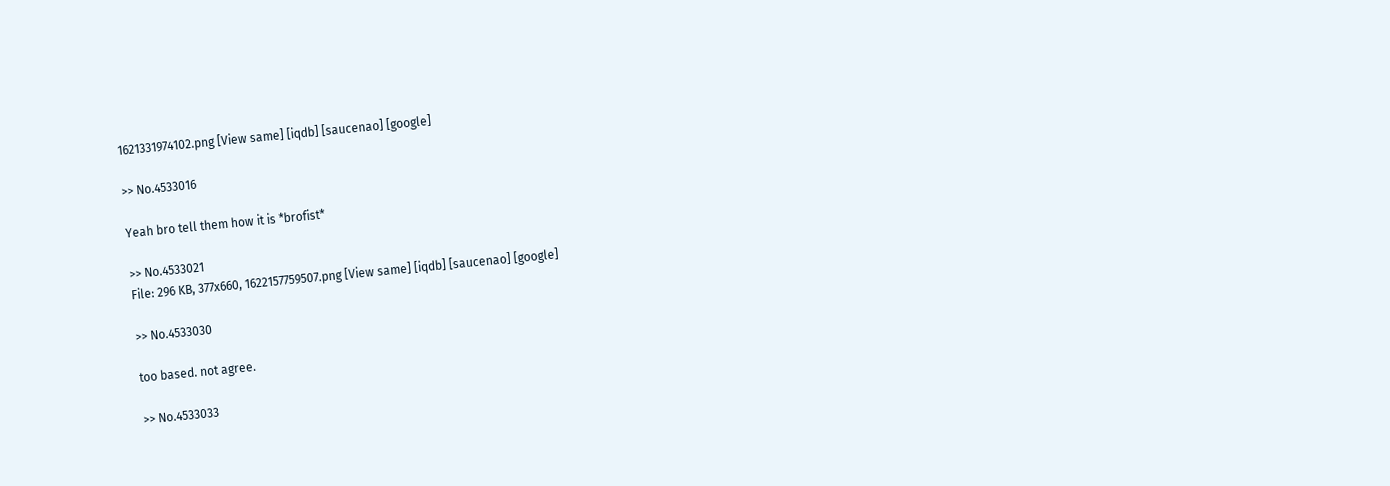1621331974102.png [View same] [iqdb] [saucenao] [google]

>> No.4533016

Yeah bro tell them how it is *brofist*

>> No.4533021
File: 296 KB, 377x660, 1622157759507.png [View same] [iqdb] [saucenao] [google]

>> No.4533030

too based. not agree.

>> No.4533033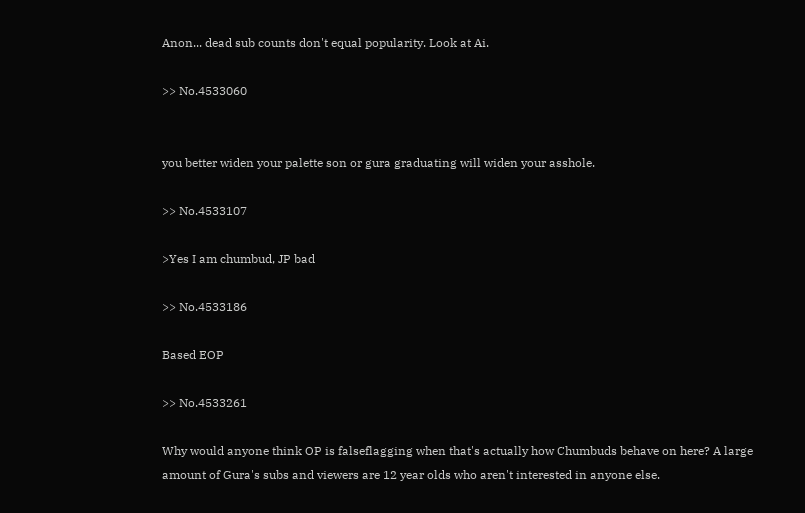Anon... dead sub counts don't equal popularity. Look at Ai.

>> No.4533060


you better widen your palette son or gura graduating will widen your asshole.

>> No.4533107

>Yes I am chumbud, JP bad

>> No.4533186

Based EOP

>> No.4533261

Why would anyone think OP is falseflagging when that's actually how Chumbuds behave on here? A large amount of Gura's subs and viewers are 12 year olds who aren't interested in anyone else.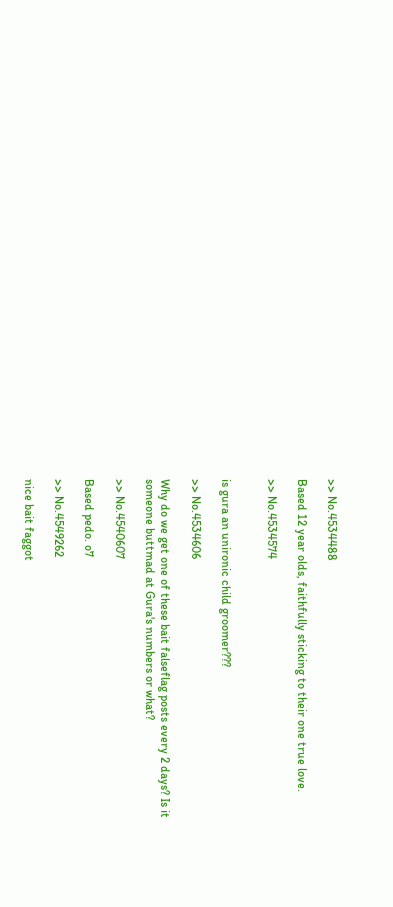>> No.4534488

Based 12 year olds, faithfully sticking to their one true love.

>> No.4534574


is gura an unironic child groomer???

>> No.4534606

Why do we get one of these bait falseflag posts every 2 days? Is it someone buttmad at Gura's numbers or what?

>> No.4540607

Based pedo. o7

>> No.4549262

nice bait faggot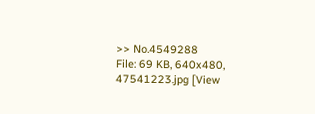>> No.4549288
File: 69 KB, 640x480, 47541223.jpg [View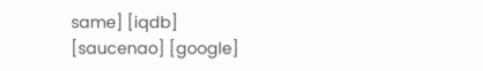same] [iqdb] [saucenao] [google]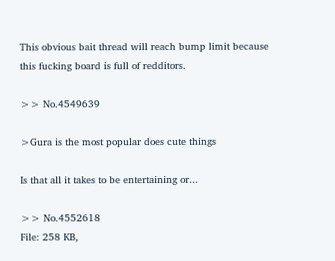This obvious bait thread will reach bump limit because this fucking board is full of redditors.

>> No.4549639

>Gura is the most popular does cute things

Is that all it takes to be entertaining or...

>> No.4552618
File: 258 KB,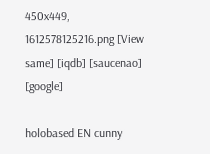450x449, 1612578125216.png [View same] [iqdb] [saucenao] [google]

holobased EN cunny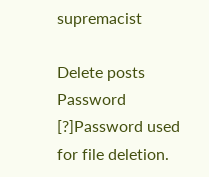supremacist

Delete posts
Password [?]Password used for file deletion.